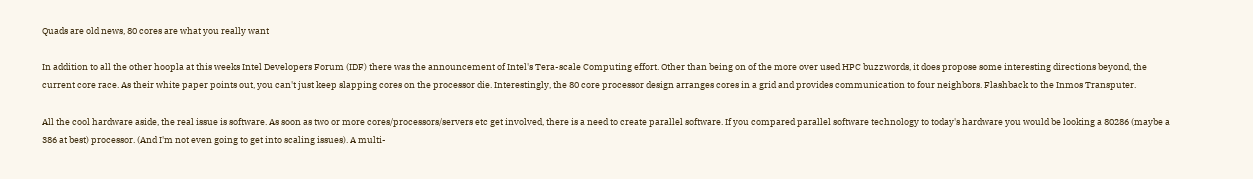Quads are old news, 80 cores are what you really want

In addition to all the other hoopla at this weeks Intel Developers Forum (IDF) there was the announcement of Intel's Tera-scale Computing effort. Other than being on of the more over used HPC buzzwords, it does propose some interesting directions beyond, the current core race. As their white paper points out, you can't just keep slapping cores on the processor die. Interestingly, the 80 core processor design arranges cores in a grid and provides communication to four neighbors. Flashback to the Inmos Transputer.

All the cool hardware aside, the real issue is software. As soon as two or more cores/processors/servers etc get involved, there is a need to create parallel software. If you compared parallel software technology to today's hardware you would be looking a 80286 (maybe a 386 at best) processor. (And I'm not even going to get into scaling issues). A multi-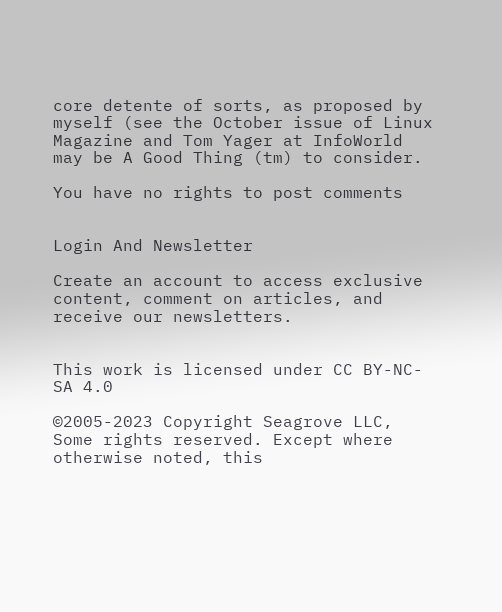core detente of sorts, as proposed by myself (see the October issue of Linux Magazine and Tom Yager at InfoWorld may be A Good Thing (tm) to consider.

You have no rights to post comments


Login And Newsletter

Create an account to access exclusive content, comment on articles, and receive our newsletters.


This work is licensed under CC BY-NC-SA 4.0

©2005-2023 Copyright Seagrove LLC, Some rights reserved. Except where otherwise noted, this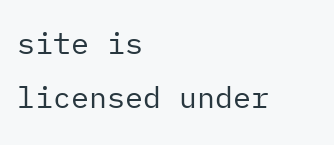site is licensed under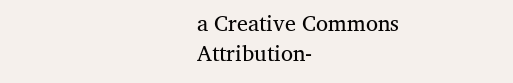a Creative Commons Attribution-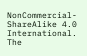NonCommercial-ShareAlike 4.0 International. The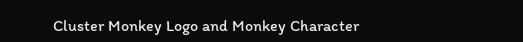Cluster Monkey Logo and Monkey Character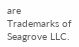are Trademarks of Seagrove LLC.